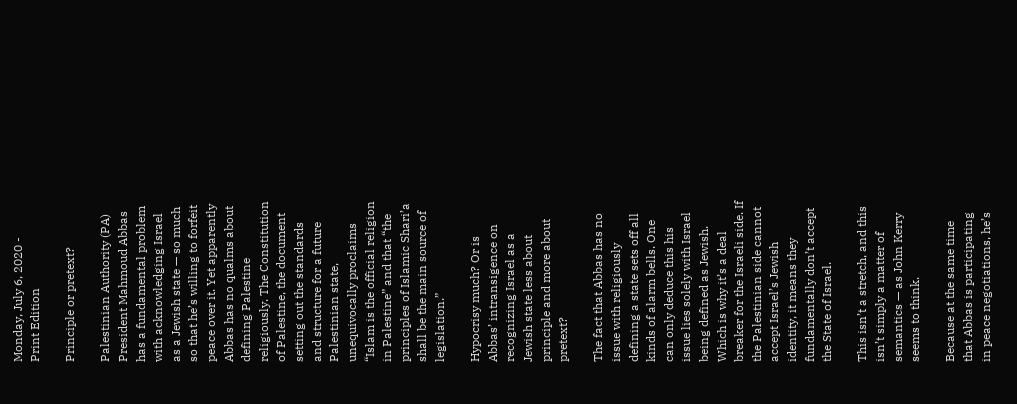Monday, July 6, 2020 -
Print Edition

Principle or pretext?

Palestinian Authority (PA) President Mahmoud Abbas has a fundamental problem with acknowledging Israel as a Jewish state — so much so that he’s willing to forfeit peace over it. Yet apparently Abbas has no qualms about defining Palestine religiously. The Constitution of Palestine, the document setting out the standards and structure for a future Palestinian state, unequivocally proclaims “Islam is the official religion in Palestine” and that “the principles of Islamic Shari’a shall be the main source of legislation.”

Hypocrisy much? Or is Abbas’ intransigence on recognizing Israel as a Jewish state less about principle and more about pretext?

The fact that Abbas has no issue with religiously defining a state sets off all kinds of alarm bells. One can only deduce this his issue lies solely with Israel being defined as Jewish. Which is why it’s a deal breaker for the Israeli side. If the Palestinian side cannot accept Israel’s Jewish identity, it means they fundamentally don’t accept the State of Israel.

This isn’t a stretch, and this isn’t simply a matter of semantics — as John Kerry seems to think.

Because at the same time that Abbas is participating in peace negotiations, he’s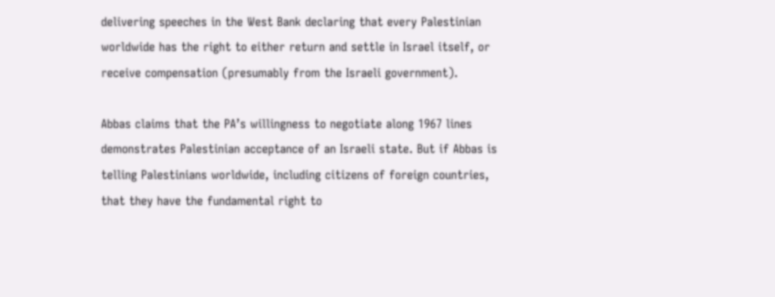delivering speeches in the West Bank declaring that every Palestinian worldwide has the right to either return and settle in Israel itself, or receive compensation (presumably from the Israeli government).

Abbas claims that the PA’s willingness to negotiate along 1967 lines demonstrates Palestinian acceptance of an Israeli state. But if Abbas is telling Palestinians worldwide, including citizens of foreign countries, that they have the fundamental right to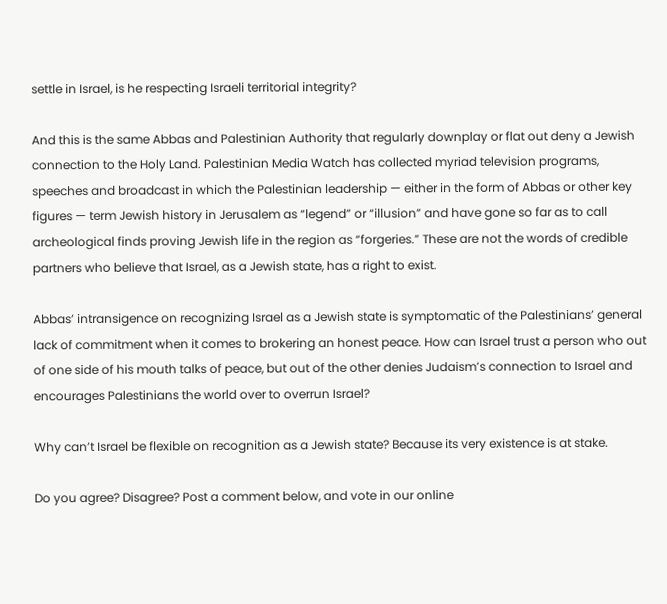settle in Israel, is he respecting Israeli territorial integrity?

And this is the same Abbas and Palestinian Authority that regularly downplay or flat out deny a Jewish connection to the Holy Land. Palestinian Media Watch has collected myriad television programs, speeches and broadcast in which the Palestinian leadership — either in the form of Abbas or other key figures — term Jewish history in Jerusalem as “legend” or “illusion” and have gone so far as to call archeological finds proving Jewish life in the region as “forgeries.” These are not the words of credible partners who believe that Israel, as a Jewish state, has a right to exist.

Abbas’ intransigence on recognizing Israel as a Jewish state is symptomatic of the Palestinians’ general lack of commitment when it comes to brokering an honest peace. How can Israel trust a person who out of one side of his mouth talks of peace, but out of the other denies Judaism’s connection to Israel and encourages Palestinians the world over to overrun Israel?

Why can’t Israel be flexible on recognition as a Jewish state? Because its very existence is at stake.

Do you agree? Disagree? Post a comment below, and vote in our online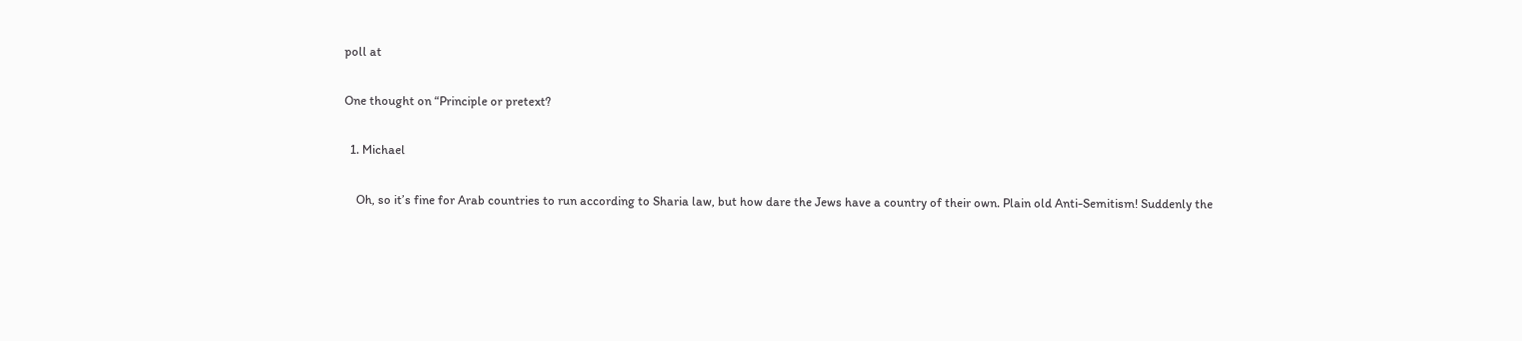poll at

One thought on “Principle or pretext?

  1. Michael

    Oh, so it’s fine for Arab countries to run according to Sharia law, but how dare the Jews have a country of their own. Plain old Anti-Semitism! Suddenly the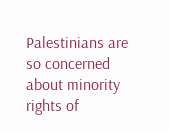Palestinians are so concerned about minority rights of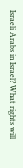Israeli Arabs in Israel? What rights will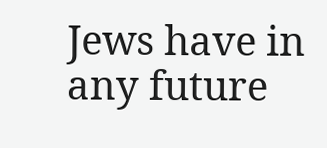Jews have in any future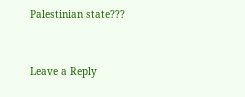Palestinian state???


Leave a Reply